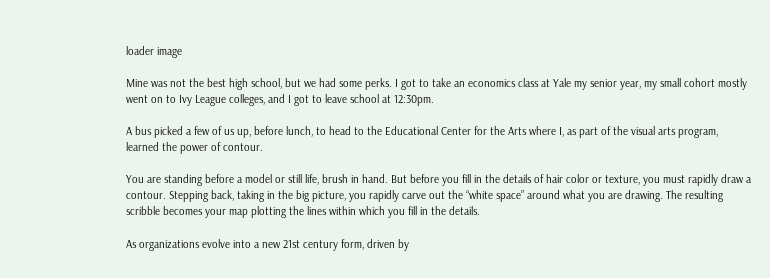loader image

Mine was not the best high school, but we had some perks. I got to take an economics class at Yale my senior year, my small cohort mostly went on to Ivy League colleges, and I got to leave school at 12:30pm.

A bus picked a few of us up, before lunch, to head to the Educational Center for the Arts where I, as part of the visual arts program, learned the power of contour.

You are standing before a model or still life, brush in hand. But before you fill in the details of hair color or texture, you must rapidly draw a contour. Stepping back, taking in the big picture, you rapidly carve out the “white space” around what you are drawing. The resulting scribble becomes your map plotting the lines within which you fill in the details.

As organizations evolve into a new 21st century form, driven by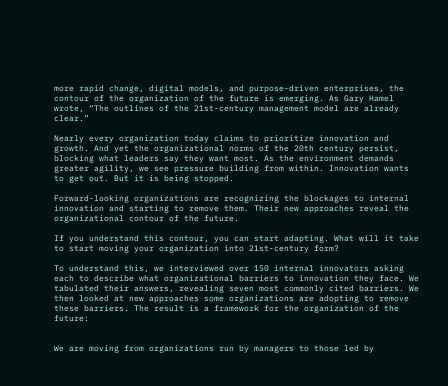more rapid change, digital models, and purpose-driven enterprises, the contour of the organization of the future is emerging. As Gary Hamel wrote, “The outlines of the 21st-century management model are already clear.”

Nearly every organization today claims to prioritize innovation and growth. And yet the organizational norms of the 20th century persist, blocking what leaders say they want most. As the environment demands greater agility, we see pressure building from within. Innovation wants to get out. But it is being stopped.

Forward-looking organizations are recognizing the blockages to internal innovation and starting to remove them. Their new approaches reveal the organizational contour of the future.

If you understand this contour, you can start adapting. What will it take to start moving your organization into 21st-century form?

To understand this, we interviewed over 150 internal innovators asking each to describe what organizational barriers to innovation they face. We tabulated their answers, revealing seven most commonly cited barriers. We then looked at new approaches some organizations are adopting to remove these barriers. The result is a framework for the organization of the future:


We are moving from organizations run by managers to those led by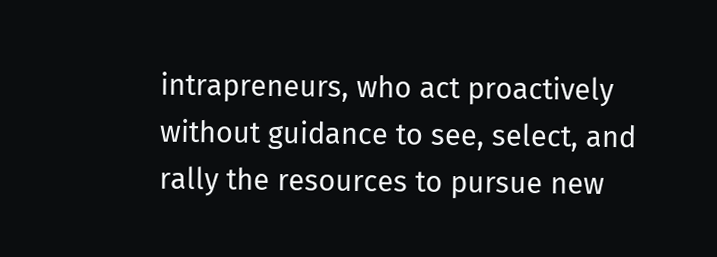intrapreneurs, who act proactively without guidance to see, select, and rally the resources to pursue new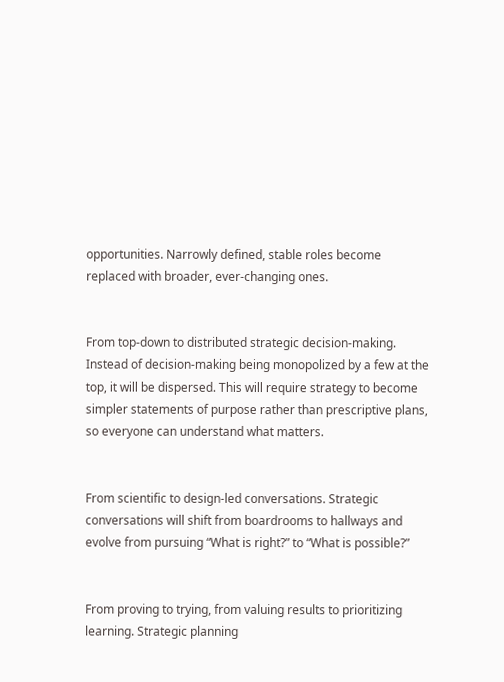opportunities. Narrowly defined, stable roles become replaced with broader, ever-changing ones.


From top-down to distributed strategic decision-making. Instead of decision-making being monopolized by a few at the top, it will be dispersed. This will require strategy to become simpler statements of purpose rather than prescriptive plans, so everyone can understand what matters.


From scientific to design-led conversations. Strategic conversations will shift from boardrooms to hallways and evolve from pursuing “What is right?” to “What is possible?”


From proving to trying, from valuing results to prioritizing learning. Strategic planning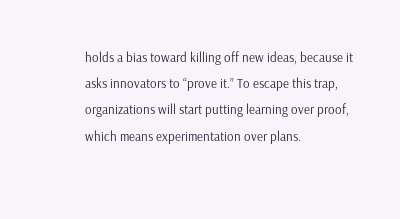holds a bias toward killing off new ideas, because it asks innovators to “prove it.” To escape this trap, organizations will start putting learning over proof, which means experimentation over plans.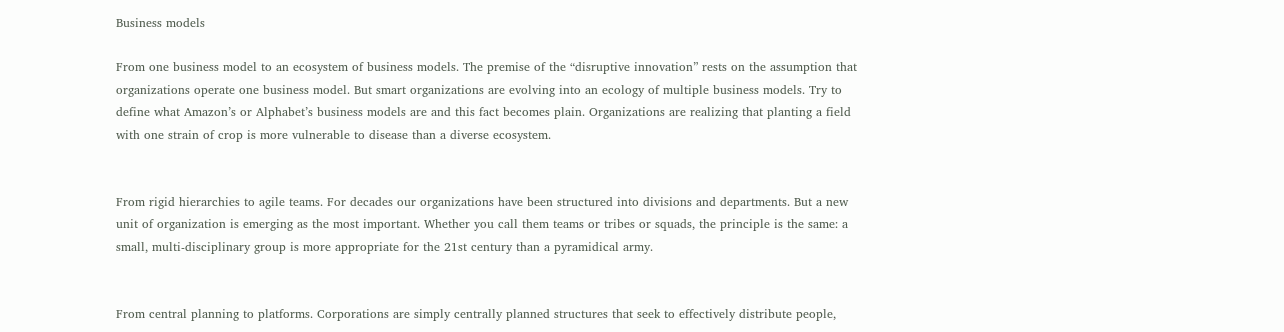Business models

From one business model to an ecosystem of business models. The premise of the “disruptive innovation” rests on the assumption that organizations operate one business model. But smart organizations are evolving into an ecology of multiple business models. Try to define what Amazon’s or Alphabet’s business models are and this fact becomes plain. Organizations are realizing that planting a field with one strain of crop is more vulnerable to disease than a diverse ecosystem.


From rigid hierarchies to agile teams. For decades our organizations have been structured into divisions and departments. But a new unit of organization is emerging as the most important. Whether you call them teams or tribes or squads, the principle is the same: a small, multi-disciplinary group is more appropriate for the 21st century than a pyramidical army.


From central planning to platforms. Corporations are simply centrally planned structures that seek to effectively distribute people,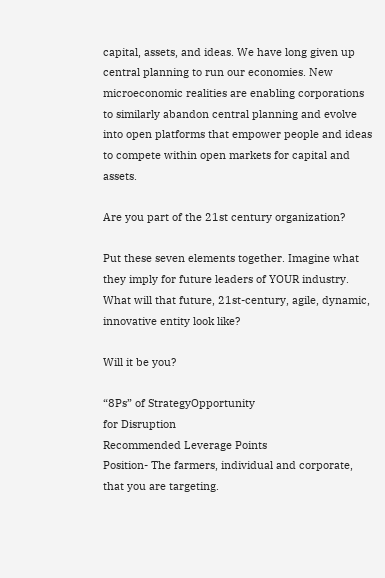capital, assets, and ideas. We have long given up central planning to run our economies. New microeconomic realities are enabling corporations to similarly abandon central planning and evolve into open platforms that empower people and ideas to compete within open markets for capital and assets.

Are you part of the 21st century organization?

Put these seven elements together. Imagine what they imply for future leaders of YOUR industry. What will that future, 21st-century, agile, dynamic, innovative entity look like?

Will it be you?

“8Ps” of StrategyOpportunity
for Disruption
Recommended Leverage Points
Position- The farmers, individual and corporate, that you are targeting.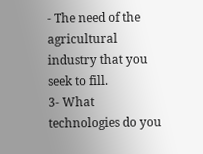- The need of the agricultural industry that you seek to fill.
3- What technologies do you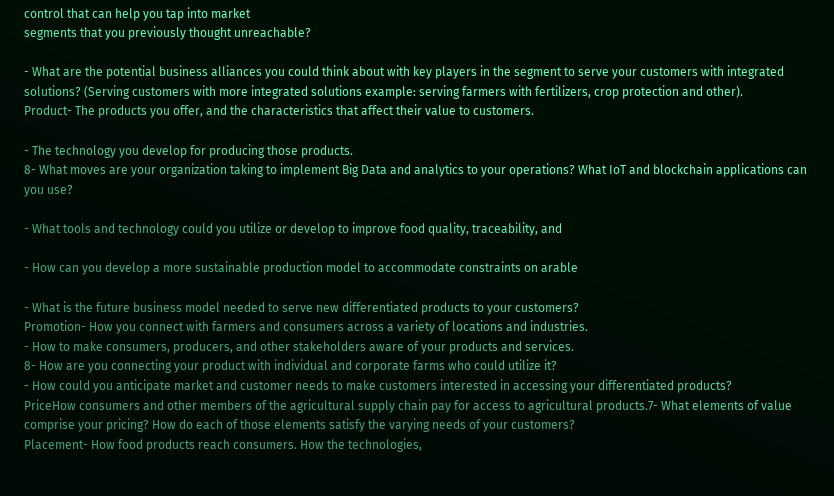control that can help you tap into market
segments that you previously thought unreachable?

- What are the potential business alliances you could think about with key players in the segment to serve your customers with integrated solutions? (Serving customers with more integrated solutions example: serving farmers with fertilizers, crop protection and other).
Product- The products you offer, and the characteristics that affect their value to customers.

- The technology you develop for producing those products.
8- What moves are your organization taking to implement Big Data and analytics to your operations? What IoT and blockchain applications can you use?

- What tools and technology could you utilize or develop to improve food quality, traceability, and

- How can you develop a more sustainable production model to accommodate constraints on arable

- What is the future business model needed to serve new differentiated products to your customers?
Promotion- How you connect with farmers and consumers across a variety of locations and industries.
- How to make consumers, producers, and other stakeholders aware of your products and services.
8- How are you connecting your product with individual and corporate farms who could utilize it?
- How could you anticipate market and customer needs to make customers interested in accessing your differentiated products?
PriceHow consumers and other members of the agricultural supply chain pay for access to agricultural products.7- What elements of value comprise your pricing? How do each of those elements satisfy the varying needs of your customers?
Placement- How food products reach consumers. How the technologies,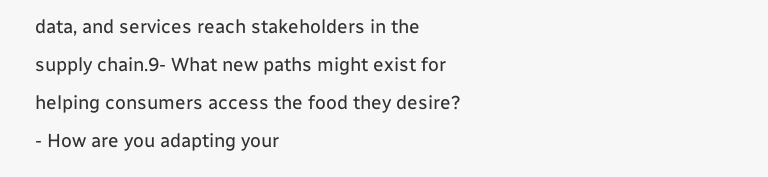data, and services reach stakeholders in the supply chain.9- What new paths might exist for helping consumers access the food they desire?
- How are you adapting your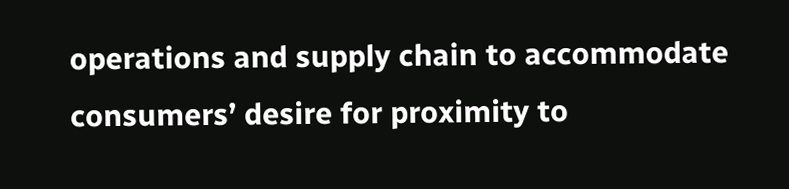operations and supply chain to accommodate consumers’ desire for proximity to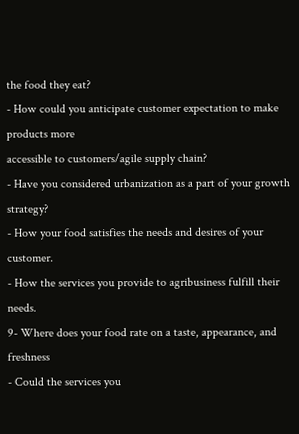the food they eat?
- How could you anticipate customer expectation to make products more
accessible to customers/agile supply chain?
- Have you considered urbanization as a part of your growth strategy?
- How your food satisfies the needs and desires of your customer.
- How the services you provide to agribusiness fulfill their needs.
9- Where does your food rate on a taste, appearance, and freshness
- Could the services you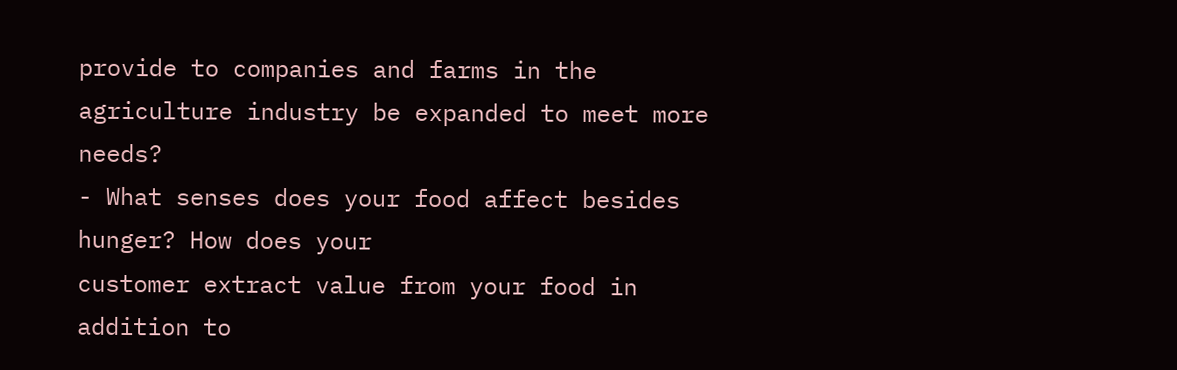provide to companies and farms in the agriculture industry be expanded to meet more needs?
- What senses does your food affect besides hunger? How does your
customer extract value from your food in addition to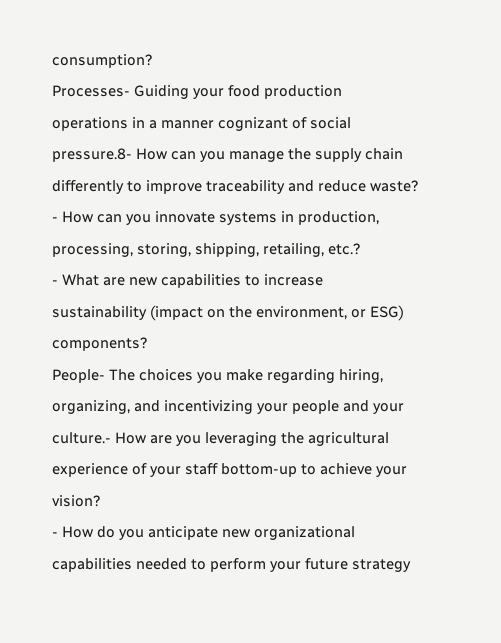consumption?
Processes- Guiding your food production operations in a manner cognizant of social pressure.8- How can you manage the supply chain differently to improve traceability and reduce waste?
- How can you innovate systems in production, processing, storing, shipping, retailing, etc.?
- What are new capabilities to increase sustainability (impact on the environment, or ESG) components?
People- The choices you make regarding hiring, organizing, and incentivizing your people and your culture.- How are you leveraging the agricultural experience of your staff bottom-up to achieve your vision?
- How do you anticipate new organizational capabilities needed to perform your future strategy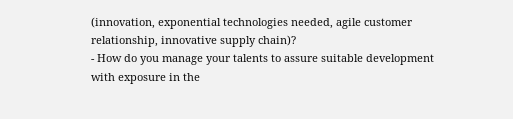(innovation, exponential technologies needed, agile customer relationship, innovative supply chain)?
- How do you manage your talents to assure suitable development with exposure in the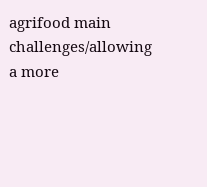agrifood main challenges/allowing a more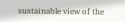sustainable view of the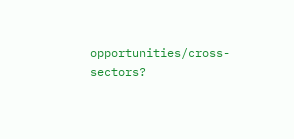opportunities/cross-sectors?